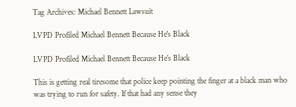Tag Archives: Michael Bennett Lawsuit

LVPD Profiled Michael Bennett Because He's Black

LVPD Profiled Michael Bennett Because He’s Black

This is getting real tiresome that police keep pointing the finger at a black man who was trying to run for safety. If that had any sense they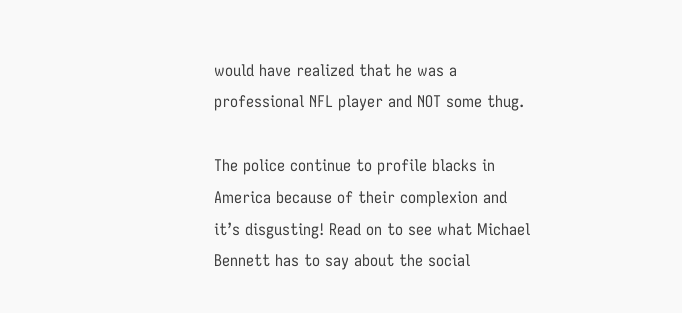would have realized that he was a professional NFL player and NOT some thug.

The police continue to profile blacks in America because of their complexion and it’s disgusting! Read on to see what Michael Bennett has to say about the social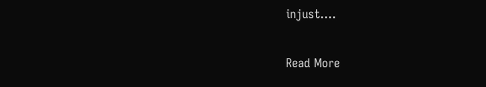injust….

Read More